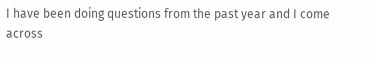I have been doing questions from the past year and I come across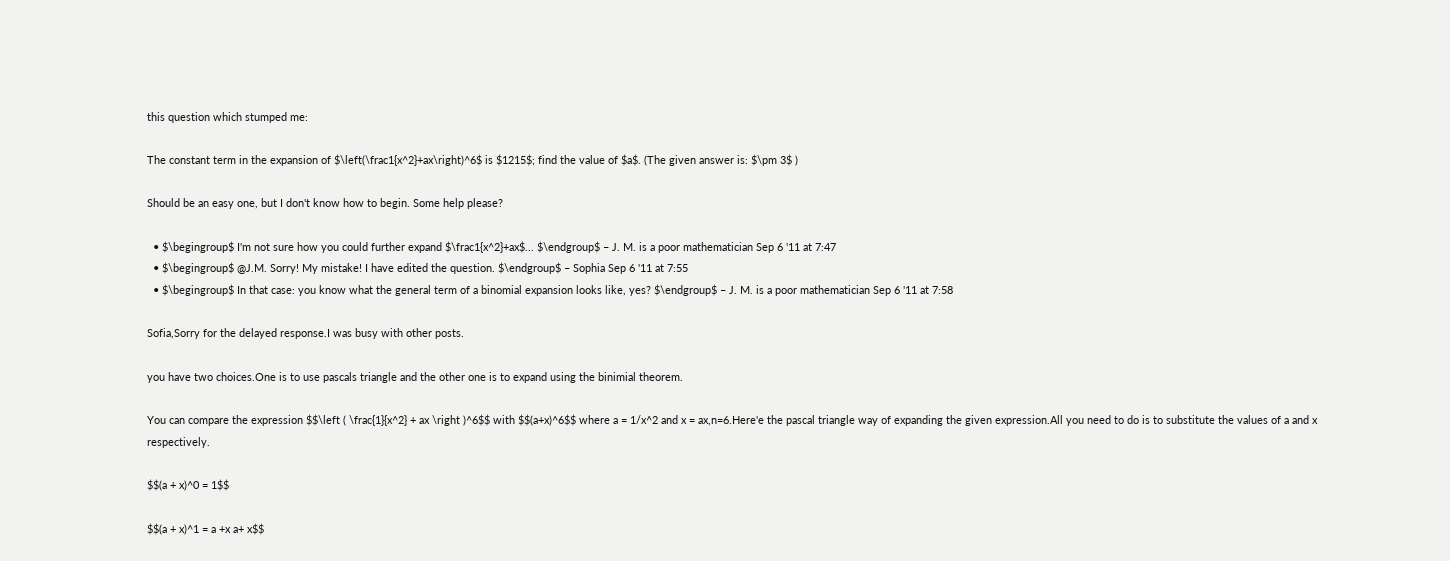this question which stumped me:

The constant term in the expansion of $\left(\frac1{x^2}+ax\right)^6$ is $1215$; find the value of $a$. (The given answer is: $\pm 3$ )

Should be an easy one, but I don't know how to begin. Some help please?

  • $\begingroup$ I'm not sure how you could further expand $\frac1{x^2}+ax$... $\endgroup$ – J. M. is a poor mathematician Sep 6 '11 at 7:47
  • $\begingroup$ @J.M. Sorry! My mistake! I have edited the question. $\endgroup$ – Sophia Sep 6 '11 at 7:55
  • $\begingroup$ In that case: you know what the general term of a binomial expansion looks like, yes? $\endgroup$ – J. M. is a poor mathematician Sep 6 '11 at 7:58

Sofia,Sorry for the delayed response.I was busy with other posts.

you have two choices.One is to use pascals triangle and the other one is to expand using the binimial theorem.

You can compare the expression $$\left ( \frac{1}{x^2} + ax \right )^6$$ with $$(a+x)^6$$ where a = 1/x^2 and x = ax,n=6.Here'e the pascal triangle way of expanding the given expression.All you need to do is to substitute the values of a and x respectively.

$$(a + x)^0 = 1$$

$$(a + x)^1 = a +x a+ x$$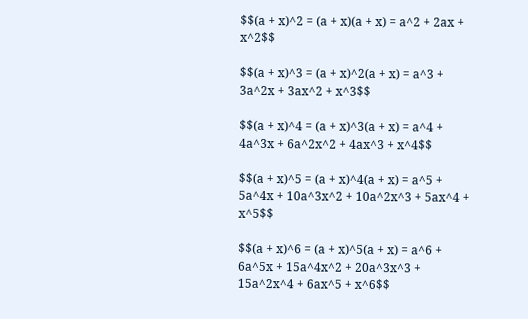$$(a + x)^2 = (a + x)(a + x) = a^2 + 2ax + x^2$$

$$(a + x)^3 = (a + x)^2(a + x) = a^3 + 3a^2x + 3ax^2 + x^3$$

$$(a + x)^4 = (a + x)^3(a + x) = a^4 + 4a^3x + 6a^2x^2 + 4ax^3 + x^4$$

$$(a + x)^5 = (a + x)^4(a + x) = a^5 + 5a^4x + 10a^3x^2 + 10a^2x^3 + 5ax^4 + x^5$$

$$(a + x)^6 = (a + x)^5(a + x) = a^6 + 6a^5x + 15a^4x^2 + 20a^3x^3 + 15a^2x^4 + 6ax^5 + x^6$$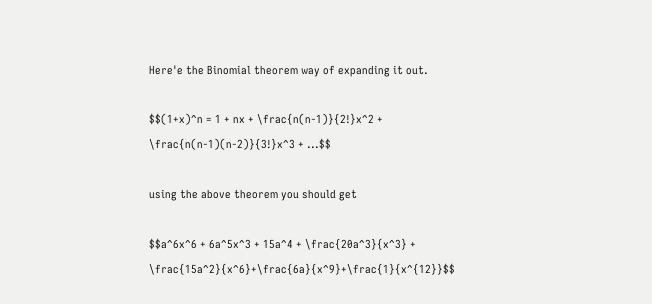Here'e the Binomial theorem way of expanding it out.

$$(1+x)^n = 1 + nx + \frac{n(n-1)}{2!}x^2 + \frac{n(n-1)(n-2)}{3!}x^3 + ...$$

using the above theorem you should get

$$a^6x^6 + 6a^5x^3 + 15a^4 + \frac{20a^3}{x^3} + \frac{15a^2}{x^6}+\frac{6a}{x^9}+\frac{1}{x^{12}}$$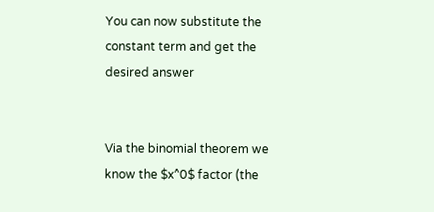You can now substitute the constant term and get the desired answer


Via the binomial theorem we know the $x^0$ factor (the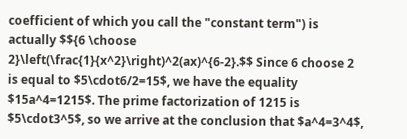coefficient of which you call the "constant term") is actually $${6 \choose 2}\left(\frac{1}{x^2}\right)^2(ax)^{6-2}.$$ Since 6 choose 2 is equal to $5\cdot6/2=15$, we have the equality $15a^4=1215$. The prime factorization of 1215 is $5\cdot3^5$, so we arrive at the conclusion that $a^4=3^4$,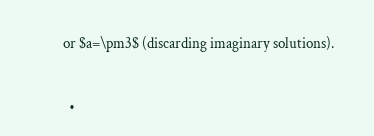or $a=\pm3$ (discarding imaginary solutions).

  •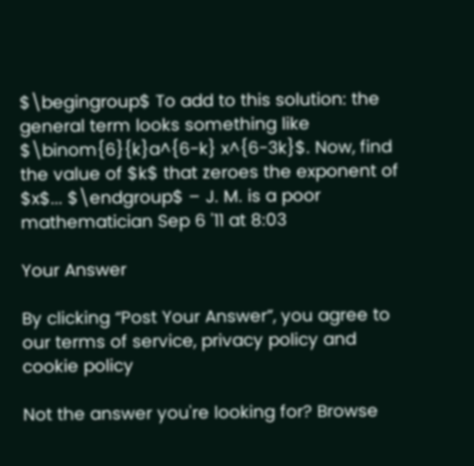$\begingroup$ To add to this solution: the general term looks something like $\binom{6}{k}a^{6-k} x^{6-3k}$. Now, find the value of $k$ that zeroes the exponent of $x$... $\endgroup$ – J. M. is a poor mathematician Sep 6 '11 at 8:03

Your Answer

By clicking “Post Your Answer”, you agree to our terms of service, privacy policy and cookie policy

Not the answer you're looking for? Browse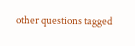other questions tagged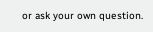or ask your own question.